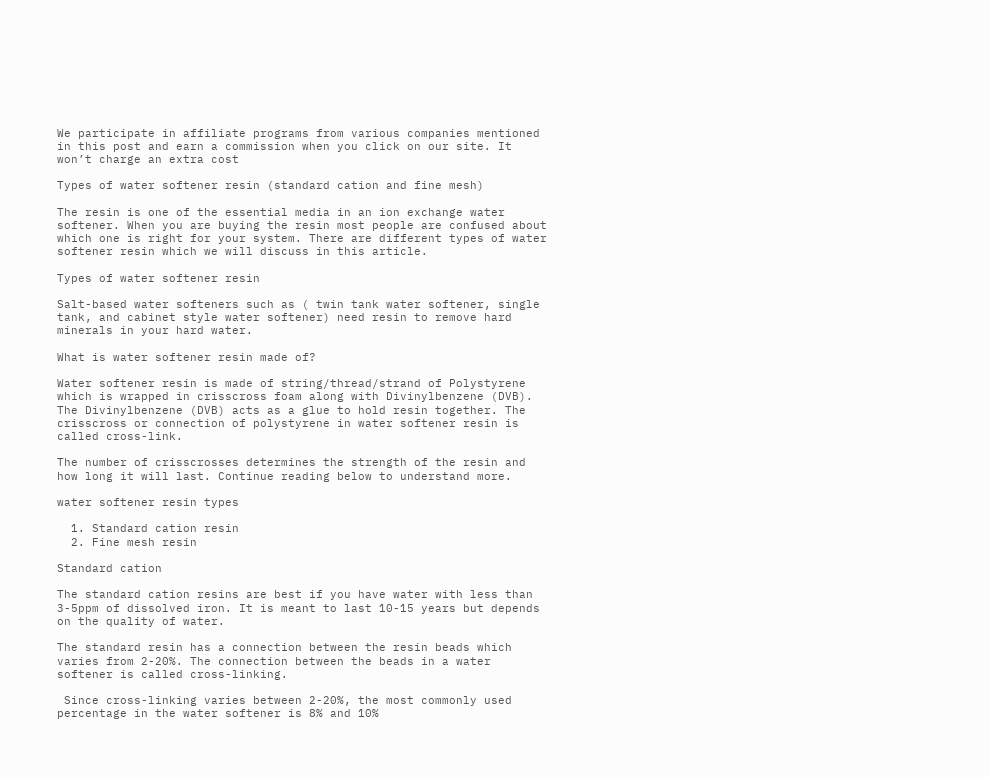We participate in affiliate programs from various companies mentioned in this post and earn a commission when you click on our site. It won’t charge an extra cost

Types of water softener resin (standard cation and fine mesh)

The resin is one of the essential media in an ion exchange water softener. When you are buying the resin most people are confused about which one is right for your system. There are different types of water softener resin which we will discuss in this article.

Types of water softener resin

Salt-based water softeners such as ( twin tank water softener, single tank, and cabinet style water softener) need resin to remove hard minerals in your hard water.

What is water softener resin made of?

Water softener resin is made of string/thread/strand of Polystyrene which is wrapped in crisscross foam along with Divinylbenzene (DVB). The Divinylbenzene (DVB) acts as a glue to hold resin together. The crisscross or connection of polystyrene in water softener resin is called cross-link.

The number of crisscrosses determines the strength of the resin and how long it will last. Continue reading below to understand more.

water softener resin types

  1. Standard cation resin
  2. Fine mesh resin

Standard cation

The standard cation resins are best if you have water with less than 3-5ppm of dissolved iron. It is meant to last 10-15 years but depends on the quality of water.

The standard resin has a connection between the resin beads which varies from 2-20%. The connection between the beads in a water softener is called cross-linking.

 Since cross-linking varies between 2-20%, the most commonly used percentage in the water softener is 8% and 10%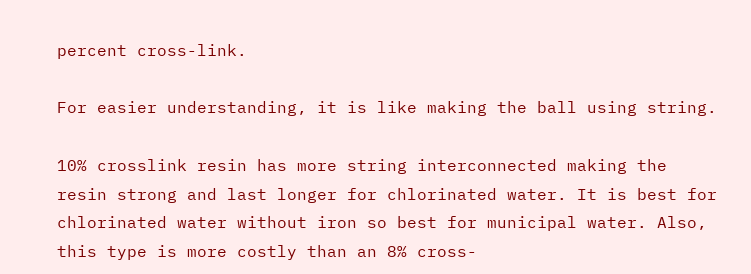percent cross-link.

For easier understanding, it is like making the ball using string.

10% crosslink resin has more string interconnected making the resin strong and last longer for chlorinated water. It is best for chlorinated water without iron so best for municipal water. Also, this type is more costly than an 8% cross-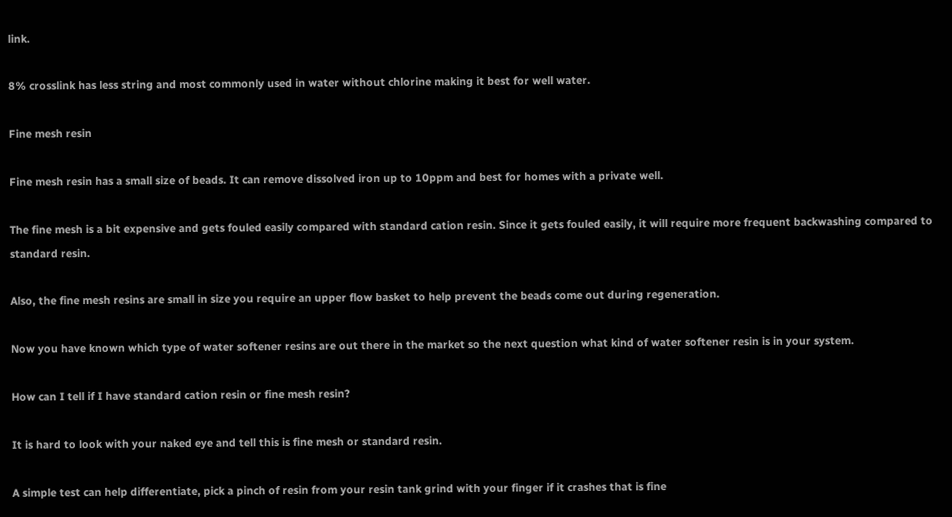link.

8% crosslink has less string and most commonly used in water without chlorine making it best for well water.

Fine mesh resin

Fine mesh resin has a small size of beads. It can remove dissolved iron up to 10ppm and best for homes with a private well.

The fine mesh is a bit expensive and gets fouled easily compared with standard cation resin. Since it gets fouled easily, it will require more frequent backwashing compared to standard resin.

Also, the fine mesh resins are small in size you require an upper flow basket to help prevent the beads come out during regeneration.

Now you have known which type of water softener resins are out there in the market so the next question what kind of water softener resin is in your system.

How can I tell if I have standard cation resin or fine mesh resin?

It is hard to look with your naked eye and tell this is fine mesh or standard resin.

A simple test can help differentiate, pick a pinch of resin from your resin tank grind with your finger if it crashes that is fine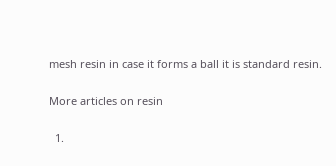mesh resin in case it forms a ball it is standard resin.

More articles on resin

  1.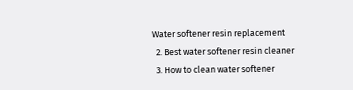Water softener resin replacement
  2. Best water softener resin cleaner
  3. How to clean water softener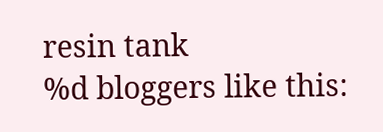resin tank
%d bloggers like this: